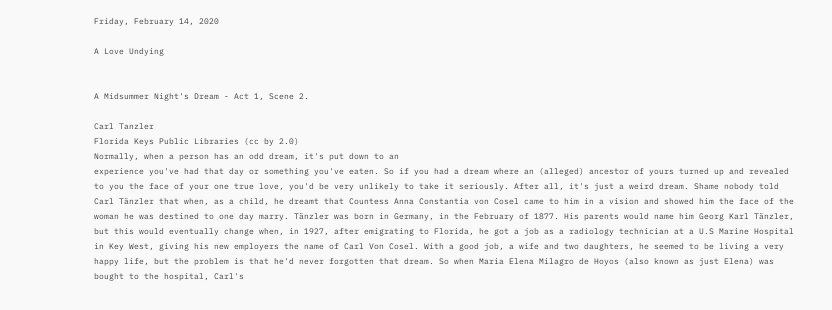Friday, February 14, 2020

A Love Undying


A Midsummer Night's Dream - Act 1, Scene 2.

Carl Tanzler
Florida Keys Public Libraries (cc by 2.0)
Normally, when a person has an odd dream, it's put down to an
experience you've had that day or something you've eaten. So if you had a dream where an (alleged) ancestor of yours turned up and revealed to you the face of your one true love, you'd be very unlikely to take it seriously. After all, it's just a weird dream. Shame nobody told Carl Tänzler that when, as a child, he dreamt that Countess Anna Constantia von Cosel came to him in a vision and showed him the face of the woman he was destined to one day marry. Tänzler was born in Germany, in the February of 1877. His parents would name him Georg Karl Tänzler, but this would eventually change when, in 1927, after emigrating to Florida, he got a job as a radiology technician at a U.S Marine Hospital in Key West, giving his new employers the name of Carl Von Cosel. With a good job, a wife and two daughters, he seemed to be living a very happy life, but the problem is that he'd never forgotten that dream. So when Maria Elena Milagro de Hoyos (also known as just Elena) was bought to the hospital, Carl's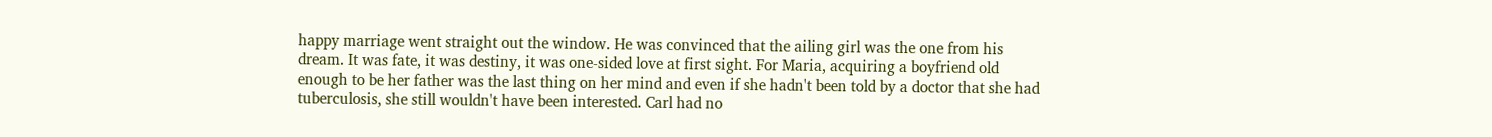happy marriage went straight out the window. He was convinced that the ailing girl was the one from his dream. It was fate, it was destiny, it was one-sided love at first sight. For Maria, acquiring a boyfriend old enough to be her father was the last thing on her mind and even if she hadn't been told by a doctor that she had tuberculosis, she still wouldn't have been interested. Carl had no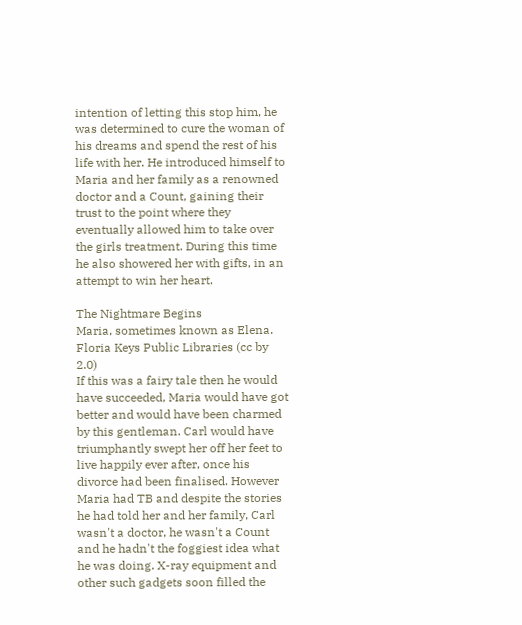intention of letting this stop him, he was determined to cure the woman of his dreams and spend the rest of his life with her. He introduced himself to Maria and her family as a renowned doctor and a Count, gaining their trust to the point where they eventually allowed him to take over the girls treatment. During this time he also showered her with gifts, in an attempt to win her heart.

The Nightmare Begins
Maria, sometimes known as Elena.
Floria Keys Public Libraries (cc by 2.0)
If this was a fairy tale then he would have succeeded, Maria would have got better and would have been charmed by this gentleman. Carl would have triumphantly swept her off her feet to live happily ever after, once his divorce had been finalised. However Maria had TB and despite the stories he had told her and her family, Carl wasn't a doctor, he wasn't a Count and he hadn't the foggiest idea what he was doing. X-ray equipment and other such gadgets soon filled the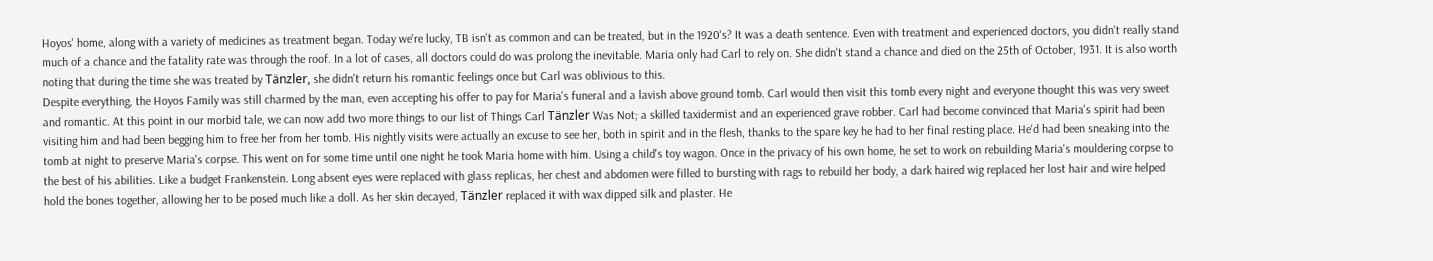Hoyos' home, along with a variety of medicines as treatment began. Today we're lucky, TB isn't as common and can be treated, but in the 1920's? It was a death sentence. Even with treatment and experienced doctors, you didn't really stand much of a chance and the fatality rate was through the roof. In a lot of cases, all doctors could do was prolong the inevitable. Maria only had Carl to rely on. She didn't stand a chance and died on the 25th of October, 1931. It is also worth noting that during the time she was treated by Tänzler, she didn't return his romantic feelings once but Carl was oblivious to this.
Despite everything, the Hoyos Family was still charmed by the man, even accepting his offer to pay for Maria's funeral and a lavish above ground tomb. Carl would then visit this tomb every night and everyone thought this was very sweet and romantic. At this point in our morbid tale, we can now add two more things to our list of Things Carl Tänzler Was Not; a skilled taxidermist and an experienced grave robber. Carl had become convinced that Maria's spirit had been visiting him and had been begging him to free her from her tomb. His nightly visits were actually an excuse to see her, both in spirit and in the flesh, thanks to the spare key he had to her final resting place. He'd had been sneaking into the tomb at night to preserve Maria's corpse. This went on for some time until one night he took Maria home with him. Using a child's toy wagon. Once in the privacy of his own home, he set to work on rebuilding Maria's mouldering corpse to the best of his abilities. Like a budget Frankenstein. Long absent eyes were replaced with glass replicas, her chest and abdomen were filled to bursting with rags to rebuild her body, a dark haired wig replaced her lost hair and wire helped hold the bones together, allowing her to be posed much like a doll. As her skin decayed, Tänzler replaced it with wax dipped silk and plaster. He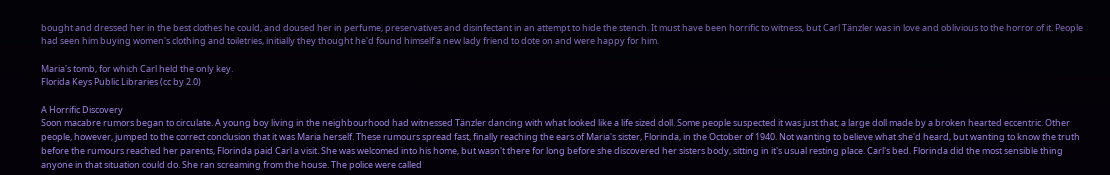bought and dressed her in the best clothes he could, and doused her in perfume, preservatives and disinfectant in an attempt to hide the stench. It must have been horrific to witness, but Carl Tänzler was in love and oblivious to the horror of it. People had seen him buying women's clothing and toiletries, initially they thought he'd found himself a new lady friend to dote on and were happy for him.

Maria's tomb, for which Carl held the only key.
Florida Keys Public Libraries (cc by 2.0)

A Horrific Discovery
Soon macabre rumors began to circulate. A young boy living in the neighbourhood had witnessed Tänzler dancing with what looked like a life sized doll. Some people suspected it was just that; a large doll made by a broken hearted eccentric. Other people, however, jumped to the correct conclusion that it was Maria herself. These rumours spread fast, finally reaching the ears of Maria's sister, Florinda, in the October of 1940. Not wanting to believe what she'd heard, but wanting to know the truth before the rumours reached her parents, Florinda paid Carl a visit. She was welcomed into his home, but wasn't there for long before she discovered her sisters body, sitting in it's usual resting place. Carl's bed. Florinda did the most sensible thing anyone in that situation could do. She ran screaming from the house. The police were called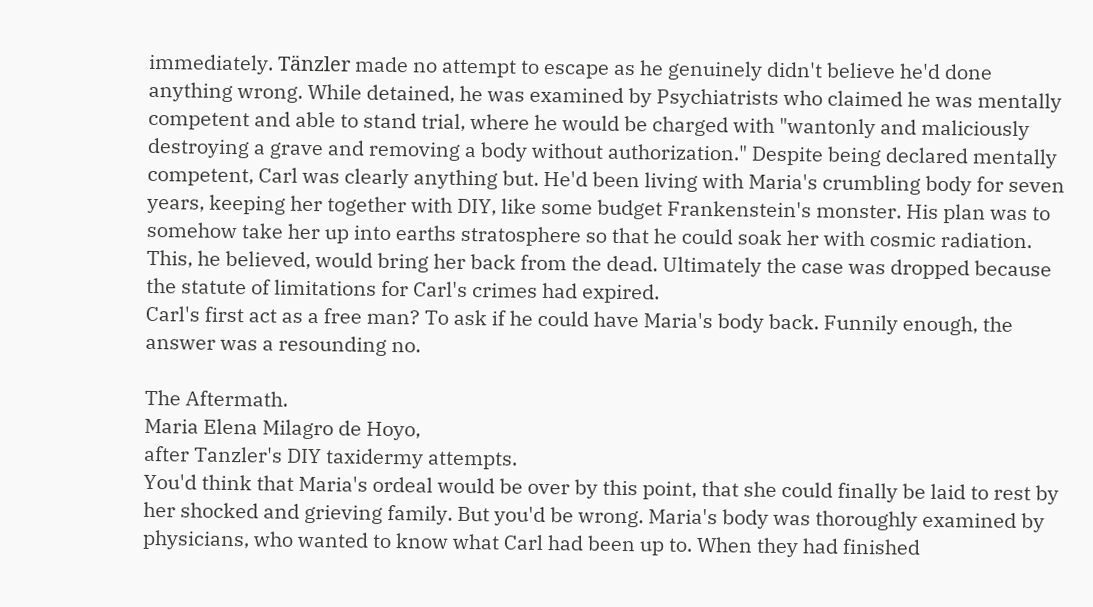immediately. Tänzler made no attempt to escape as he genuinely didn't believe he'd done anything wrong. While detained, he was examined by Psychiatrists who claimed he was mentally competent and able to stand trial, where he would be charged with "wantonly and maliciously destroying a grave and removing a body without authorization." Despite being declared mentally competent, Carl was clearly anything but. He'd been living with Maria's crumbling body for seven years, keeping her together with DIY, like some budget Frankenstein's monster. His plan was to somehow take her up into earths stratosphere so that he could soak her with cosmic radiation. This, he believed, would bring her back from the dead. Ultimately the case was dropped because the statute of limitations for Carl's crimes had expired.
Carl's first act as a free man? To ask if he could have Maria's body back. Funnily enough, the answer was a resounding no.

The Aftermath.
Maria Elena Milagro de Hoyo,
after Tanzler's DIY taxidermy attempts.
You'd think that Maria's ordeal would be over by this point, that she could finally be laid to rest by her shocked and grieving family. But you'd be wrong. Maria's body was thoroughly examined by physicians, who wanted to know what Carl had been up to. When they had finished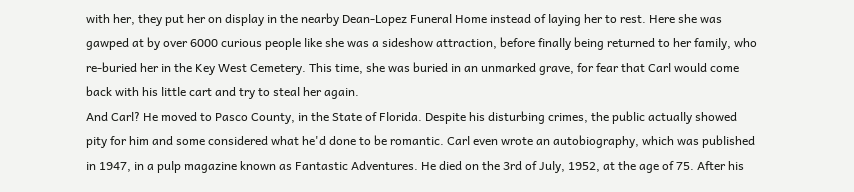with her, they put her on display in the nearby Dean-Lopez Funeral Home instead of laying her to rest. Here she was gawped at by over 6000 curious people like she was a sideshow attraction, before finally being returned to her family, who re-buried her in the Key West Cemetery. This time, she was buried in an unmarked grave, for fear that Carl would come back with his little cart and try to steal her again.
And Carl? He moved to Pasco County, in the State of Florida. Despite his disturbing crimes, the public actually showed pity for him and some considered what he'd done to be romantic. Carl even wrote an autobiography, which was published in 1947, in a pulp magazine known as Fantastic Adventures. He died on the 3rd of July, 1952, at the age of 75. After his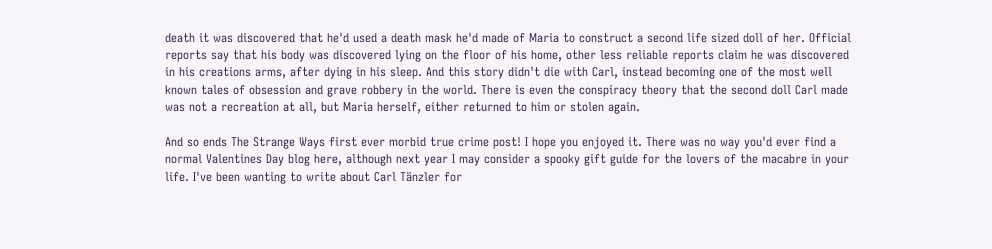death it was discovered that he'd used a death mask he'd made of Maria to construct a second life sized doll of her. Official reports say that his body was discovered lying on the floor of his home, other less reliable reports claim he was discovered in his creations arms, after dying in his sleep. And this story didn't die with Carl, instead becoming one of the most well known tales of obsession and grave robbery in the world. There is even the conspiracy theory that the second doll Carl made was not a recreation at all, but Maria herself, either returned to him or stolen again.

And so ends The Strange Ways first ever morbid true crime post! I hope you enjoyed it. There was no way you'd ever find a normal Valentines Day blog here, although next year I may consider a spooky gift guide for the lovers of the macabre in your life. I've been wanting to write about Carl Tänzler for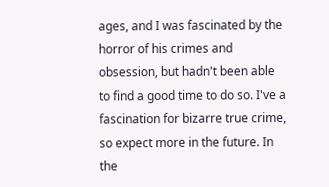ages, and I was fascinated by the horror of his crimes and obsession, but hadn't been able to find a good time to do so. I've a fascination for bizarre true crime, so expect more in the future. In the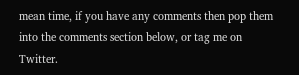mean time, if you have any comments then pop them into the comments section below, or tag me on Twitter.